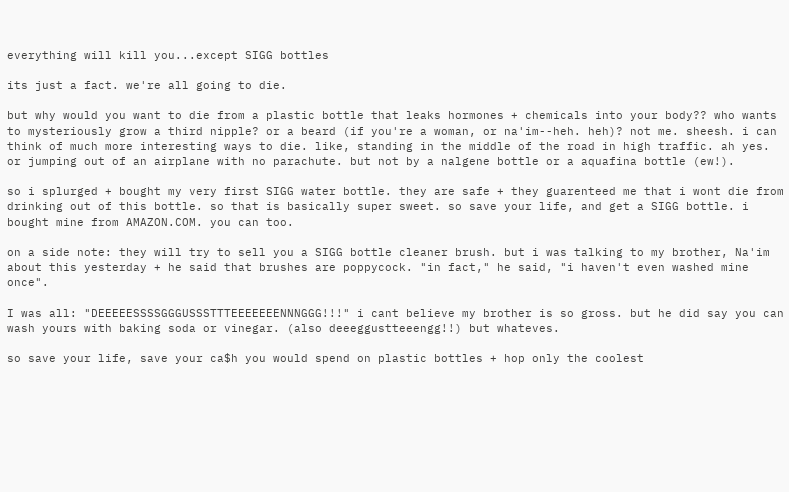everything will kill you...except SIGG bottles

its just a fact. we're all going to die.

but why would you want to die from a plastic bottle that leaks hormones + chemicals into your body?? who wants to mysteriously grow a third nipple? or a beard (if you're a woman, or na'im--heh. heh)? not me. sheesh. i can think of much more interesting ways to die. like, standing in the middle of the road in high traffic. ah yes. or jumping out of an airplane with no parachute. but not by a nalgene bottle or a aquafina bottle (ew!).

so i splurged + bought my very first SIGG water bottle. they are safe + they guarenteed me that i wont die from drinking out of this bottle. so that is basically super sweet. so save your life, and get a SIGG bottle. i bought mine from AMAZON.COM. you can too.

on a side note: they will try to sell you a SIGG bottle cleaner brush. but i was talking to my brother, Na'im about this yesterday + he said that brushes are poppycock. "in fact," he said, "i haven't even washed mine once".

I was all: "DEEEEESSSSGGGUSSSTTTEEEEEEENNNGGG!!!" i cant believe my brother is so gross. but he did say you can wash yours with baking soda or vinegar. (also deeeggustteeengg!!) but whateves.

so save your life, save your ca$h you would spend on plastic bottles + hop only the coolest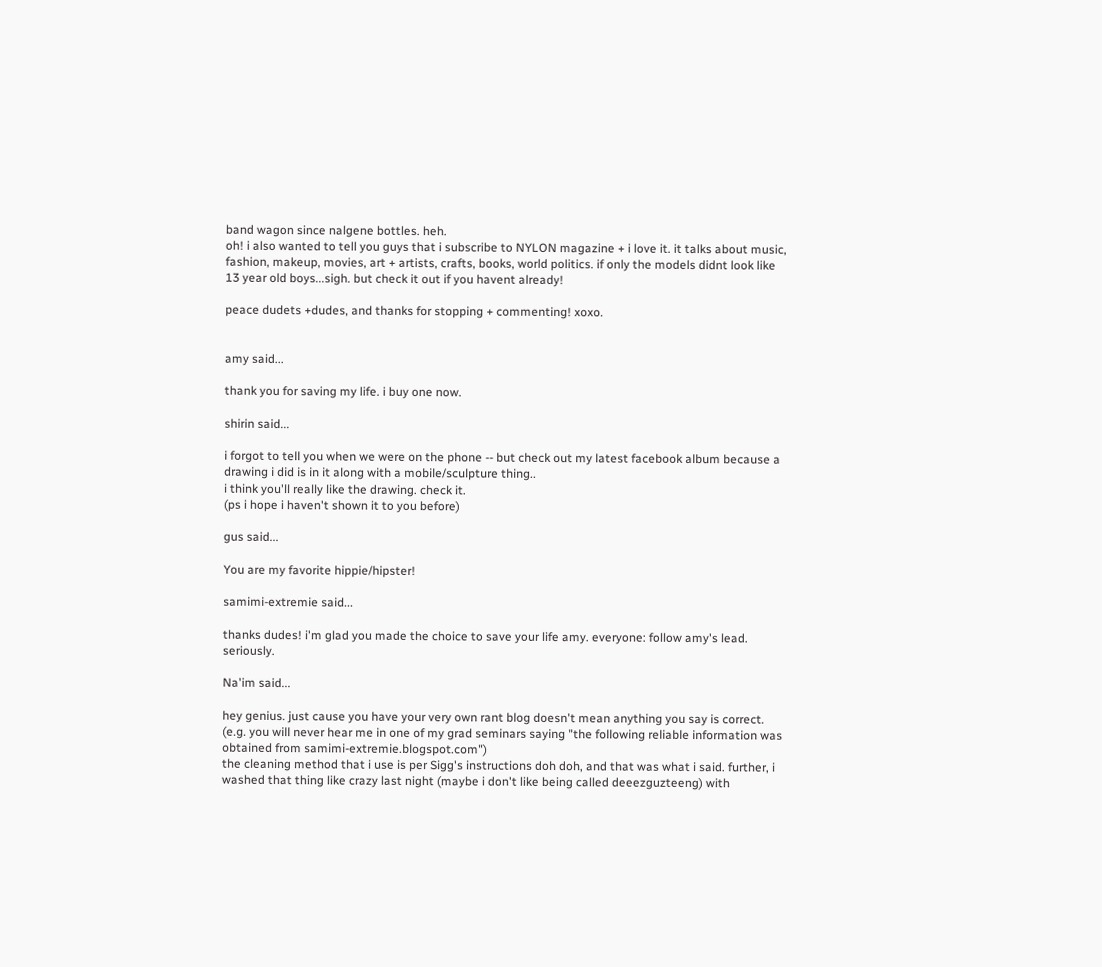band wagon since nalgene bottles. heh.
oh! i also wanted to tell you guys that i subscribe to NYLON magazine + i love it. it talks about music, fashion, makeup, movies, art + artists, crafts, books, world politics. if only the models didnt look like 13 year old boys...sigh. but check it out if you havent already!

peace dudets +dudes, and thanks for stopping + commenting! xoxo.


amy said...

thank you for saving my life. i buy one now.

shirin said...

i forgot to tell you when we were on the phone -- but check out my latest facebook album because a drawing i did is in it along with a mobile/sculpture thing..
i think you'll really like the drawing. check it.
(ps i hope i haven't shown it to you before)

gus said...

You are my favorite hippie/hipster!

samimi-extremie said...

thanks dudes! i'm glad you made the choice to save your life amy. everyone: follow amy's lead. seriously.

Na'im said...

hey genius. just cause you have your very own rant blog doesn't mean anything you say is correct. (e.g. you will never hear me in one of my grad seminars saying "the following reliable information was obtained from samimi-extremie.blogspot.com")
the cleaning method that i use is per Sigg's instructions doh doh, and that was what i said. further, i washed that thing like crazy last night (maybe i don't like being called deeezguzteeng) with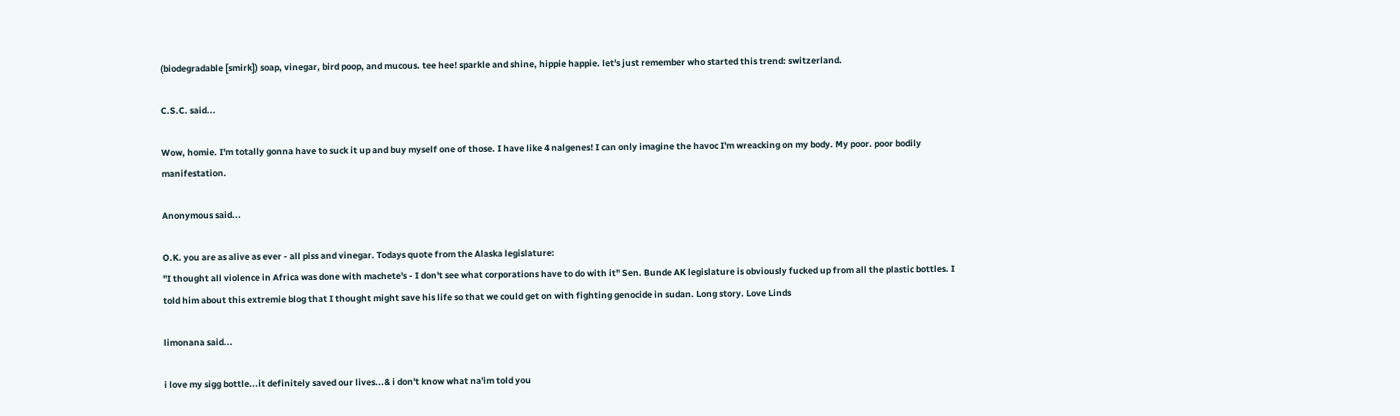(biodegradable [smirk]) soap, vinegar, bird poop, and mucous. tee hee! sparkle and shine, hippie happie. let's just remember who started this trend: switzerland.

C.S.C. said...

Wow, homie. I'm totally gonna have to suck it up and buy myself one of those. I have like 4 nalgenes! I can only imagine the havoc I'm wreacking on my body. My poor. poor bodily manifestation.

Anonymous said...

O.K. you are as alive as ever - all piss and vinegar. Todays quote from the Alaska legislature:
"I thought all violence in Africa was done with machete's - I don't see what corporations have to do with it" Sen. Bunde AK legislature is obviously fucked up from all the plastic bottles. I told him about this extremie blog that I thought might save his life so that we could get on with fighting genocide in sudan. Long story. Love Linds

limonana said...

i love my sigg bottle...it definitely saved our lives...& i don't know what na'im told you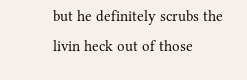but he definitely scrubs the livin heck out of those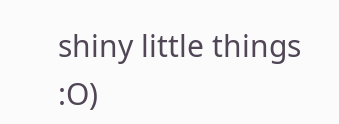shiny little things :O)